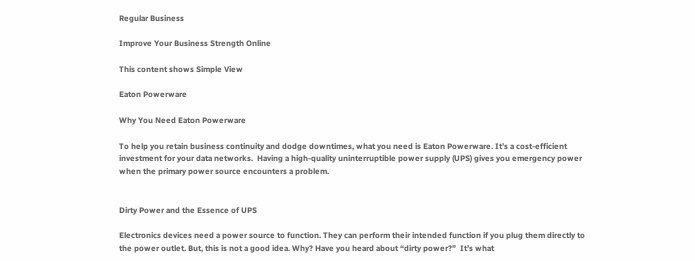Regular Business

Improve Your Business Strength Online

This content shows Simple View

Eaton Powerware

Why You Need Eaton Powerware

To help you retain business continuity and dodge downtimes, what you need is Eaton Powerware. It’s a cost-efficient investment for your data networks.  Having a high-quality uninterruptible power supply (UPS) gives you emergency power when the primary power source encounters a problem.


Dirty Power and the Essence of UPS

Electronics devices need a power source to function. They can perform their intended function if you plug them directly to the power outlet. But, this is not a good idea. Why? Have you heard about “dirty power?”  It’s what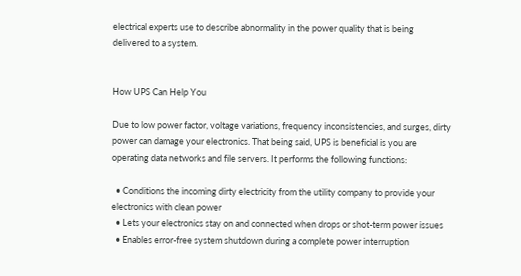electrical experts use to describe abnormality in the power quality that is being delivered to a system.


How UPS Can Help You

Due to low power factor, voltage variations, frequency inconsistencies, and surges, dirty power can damage your electronics. That being said, UPS is beneficial is you are operating data networks and file servers. It performs the following functions:

  • Conditions the incoming dirty electricity from the utility company to provide your electronics with clean power
  • Lets your electronics stay on and connected when drops or shot-term power issues
  • Enables error-free system shutdown during a complete power interruption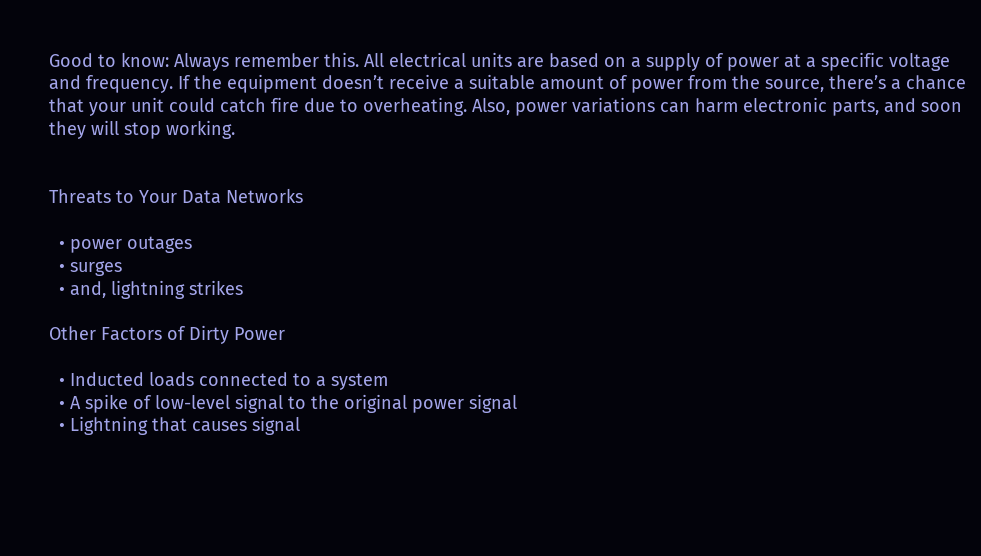Good to know: Always remember this. All electrical units are based on a supply of power at a specific voltage and frequency. If the equipment doesn’t receive a suitable amount of power from the source, there’s a chance that your unit could catch fire due to overheating. Also, power variations can harm electronic parts, and soon they will stop working.


Threats to Your Data Networks

  • power outages
  • surges
  • and, lightning strikes

Other Factors of Dirty Power

  • Inducted loads connected to a system
  • A spike of low-level signal to the original power signal
  • Lightning that causes signal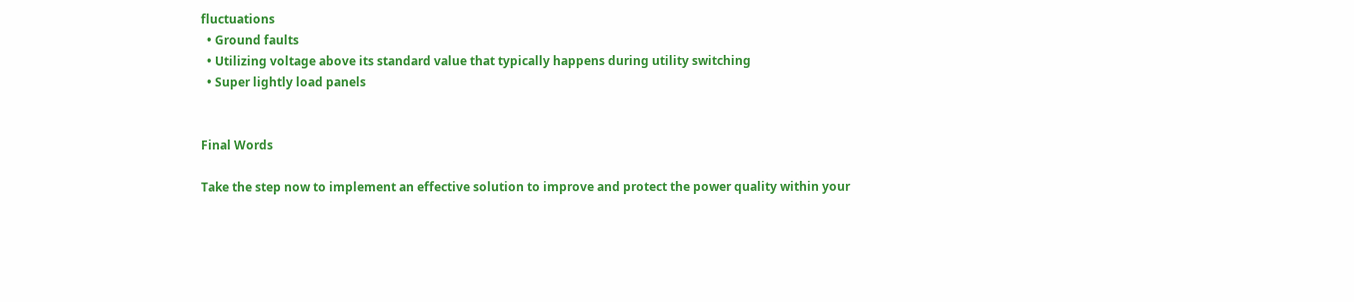fluctuations
  • Ground faults
  • Utilizing voltage above its standard value that typically happens during utility switching
  • Super lightly load panels


Final Words

Take the step now to implement an effective solution to improve and protect the power quality within your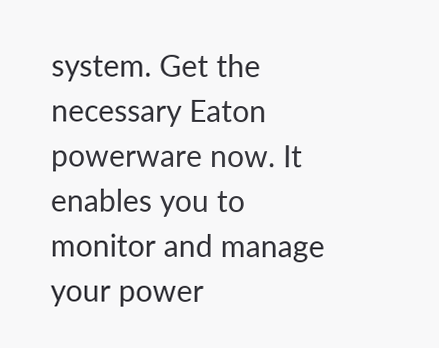system. Get the necessary Eaton powerware now. It enables you to monitor and manage your power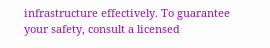infrastructure effectively. To guarantee your safety, consult a licensed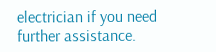electrician if you need further assistance.